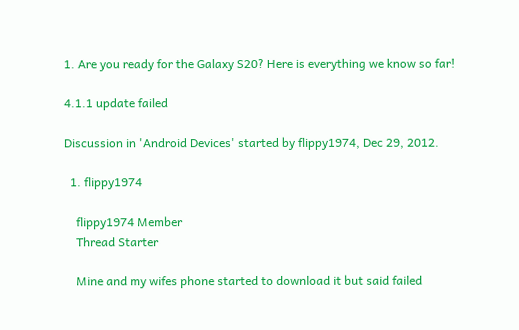1. Are you ready for the Galaxy S20? Here is everything we know so far!

4.1.1 update failed

Discussion in 'Android Devices' started by flippy1974, Dec 29, 2012.

  1. flippy1974

    flippy1974 Member
    Thread Starter

    Mine and my wifes phone started to download it but said failed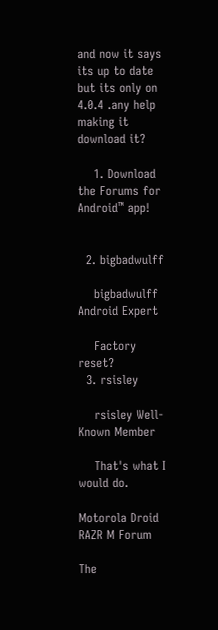and now it says its up to date but its only on 4.0.4 .any help making it download it?

    1. Download the Forums for Android™ app!


  2. bigbadwulff

    bigbadwulff Android Expert

    Factory reset?
  3. rsisley

    rsisley Well-Known Member

    That's what I would do.

Motorola Droid RAZR M Forum

The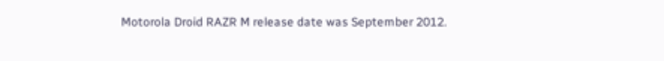Motorola Droid RAZR M release date was September 2012.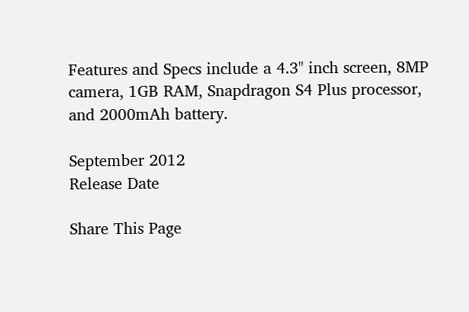Features and Specs include a 4.3" inch screen, 8MP camera, 1GB RAM, Snapdragon S4 Plus processor, and 2000mAh battery.

September 2012
Release Date

Share This Page